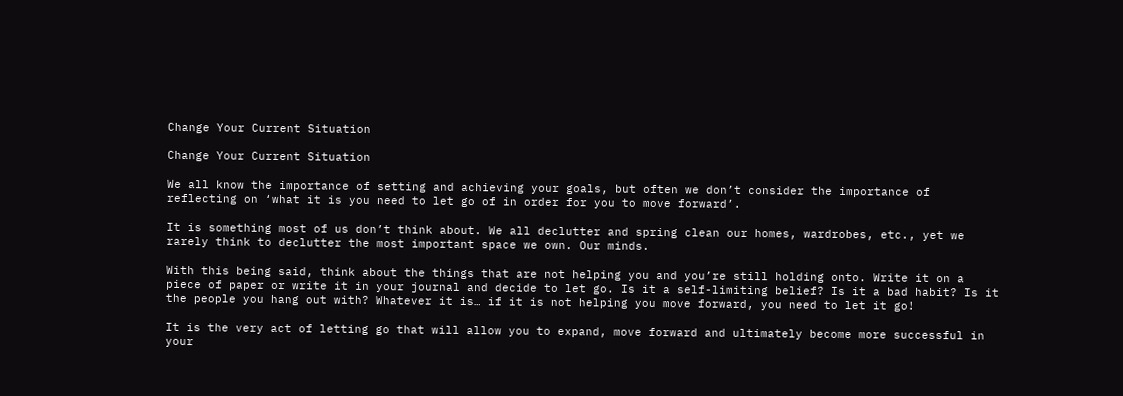Change Your Current Situation

Change Your Current Situation

We all know the importance of setting and achieving your goals, but often we don’t consider the importance of reflecting on ‘what it is you need to let go of in order for you to move forward’.

It is something most of us don’t think about. We all declutter and spring clean our homes, wardrobes, etc., yet we rarely think to declutter the most important space we own. Our minds.

With this being said, think about the things that are not helping you and you’re still holding onto. Write it on a piece of paper or write it in your journal and decide to let go. Is it a self-limiting belief? Is it a bad habit? Is it the people you hang out with? Whatever it is… if it is not helping you move forward, you need to let it go!

It is the very act of letting go that will allow you to expand, move forward and ultimately become more successful in your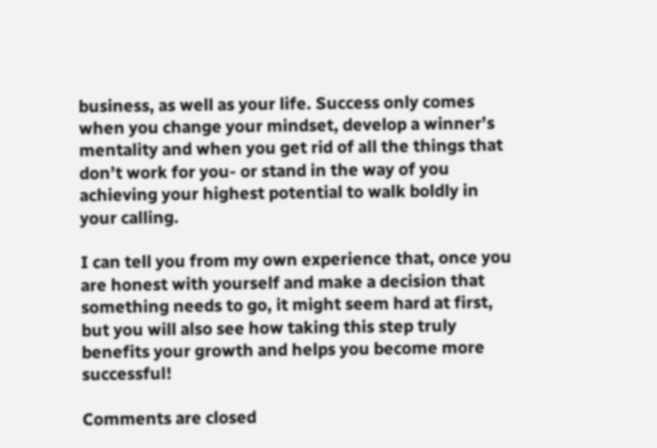business, as well as your life. Success only comes when you change your mindset, develop a winner’s mentality and when you get rid of all the things that don’t work for you- or stand in the way of you achieving your highest potential to walk boldly in your calling.

I can tell you from my own experience that, once you are honest with yourself and make a decision that something needs to go, it might seem hard at first, but you will also see how taking this step truly benefits your growth and helps you become more successful!

Comments are closed